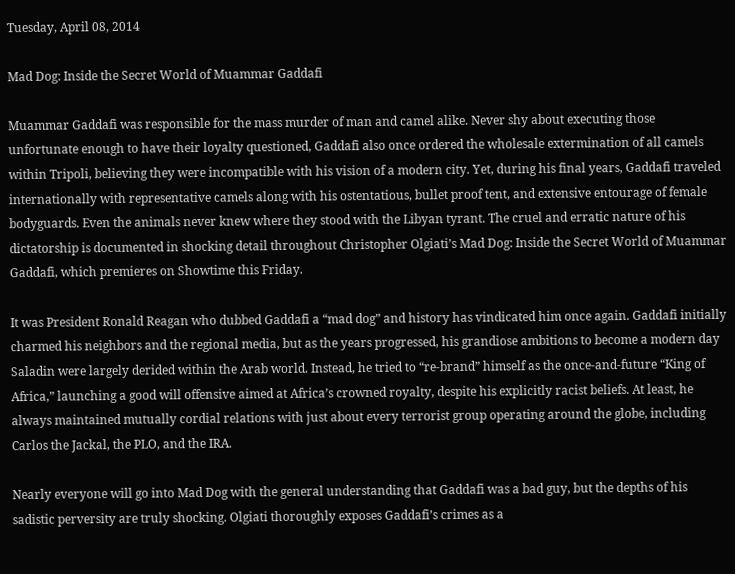Tuesday, April 08, 2014

Mad Dog: Inside the Secret World of Muammar Gaddafi

Muammar Gaddafi was responsible for the mass murder of man and camel alike. Never shy about executing those unfortunate enough to have their loyalty questioned, Gaddafi also once ordered the wholesale extermination of all camels within Tripoli, believing they were incompatible with his vision of a modern city. Yet, during his final years, Gaddafi traveled internationally with representative camels along with his ostentatious, bullet proof tent, and extensive entourage of female bodyguards. Even the animals never knew where they stood with the Libyan tyrant. The cruel and erratic nature of his dictatorship is documented in shocking detail throughout Christopher Olgiati’s Mad Dog: Inside the Secret World of Muammar Gaddafi, which premieres on Showtime this Friday.

It was President Ronald Reagan who dubbed Gaddafi a “mad dog” and history has vindicated him once again. Gaddafi initially charmed his neighbors and the regional media, but as the years progressed, his grandiose ambitions to become a modern day Saladin were largely derided within the Arab world. Instead, he tried to “re-brand” himself as the once-and-future “King of Africa,” launching a good will offensive aimed at Africa’s crowned royalty, despite his explicitly racist beliefs. At least, he always maintained mutually cordial relations with just about every terrorist group operating around the globe, including Carlos the Jackal, the PLO, and the IRA.

Nearly everyone will go into Mad Dog with the general understanding that Gaddafi was a bad guy, but the depths of his sadistic perversity are truly shocking. Olgiati thoroughly exposes Gaddafi’s crimes as a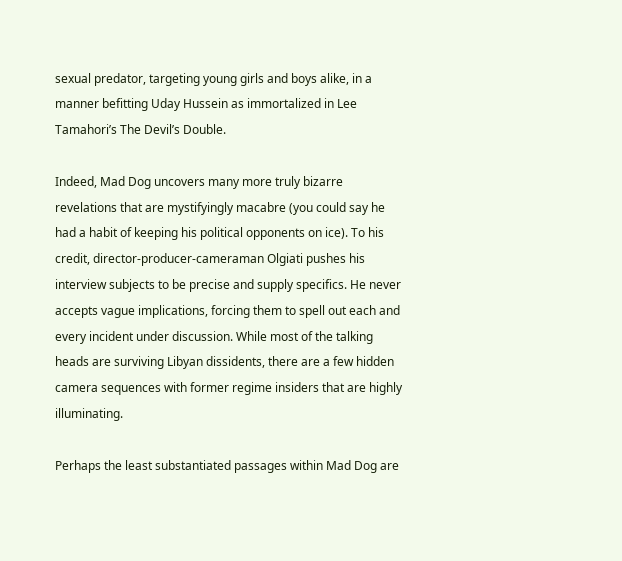sexual predator, targeting young girls and boys alike, in a manner befitting Uday Hussein as immortalized in Lee Tamahori’s The Devil’s Double.

Indeed, Mad Dog uncovers many more truly bizarre revelations that are mystifyingly macabre (you could say he had a habit of keeping his political opponents on ice). To his credit, director-producer-cameraman Olgiati pushes his interview subjects to be precise and supply specifics. He never accepts vague implications, forcing them to spell out each and every incident under discussion. While most of the talking heads are surviving Libyan dissidents, there are a few hidden camera sequences with former regime insiders that are highly illuminating.

Perhaps the least substantiated passages within Mad Dog are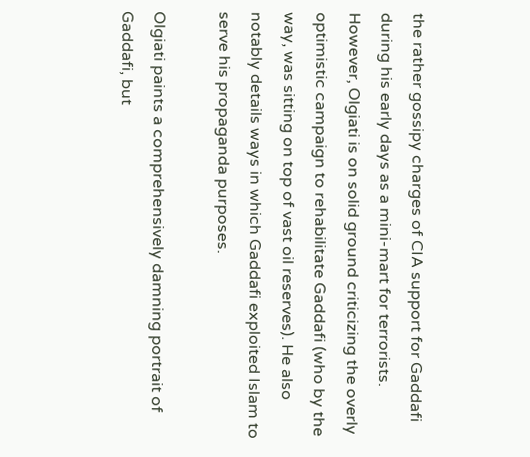the rather gossipy charges of CIA support for Gaddafi during his early days as a mini-mart for terrorists. However, Olgiati is on solid ground criticizing the overly optimistic campaign to rehabilitate Gaddafi (who by the way, was sitting on top of vast oil reserves). He also notably details ways in which Gaddafi exploited Islam to serve his propaganda purposes.

Olgiati paints a comprehensively damning portrait of Gaddafi, but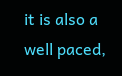it is also a well paced,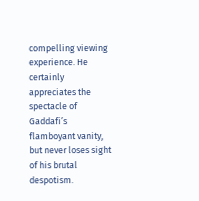compelling viewing experience. He certainly appreciates the spectacle of Gaddafi’s flamboyant vanity, but never loses sight of his brutal despotism.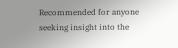Recommended for anyone seeking insight into the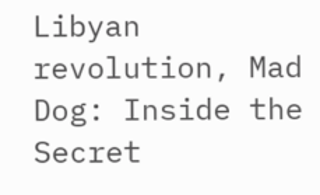Libyan revolution, Mad Dog: Inside the Secret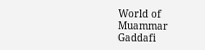World of Muammar Gaddafi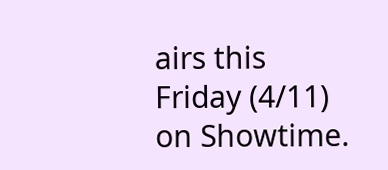airs this Friday (4/11) on Showtime.